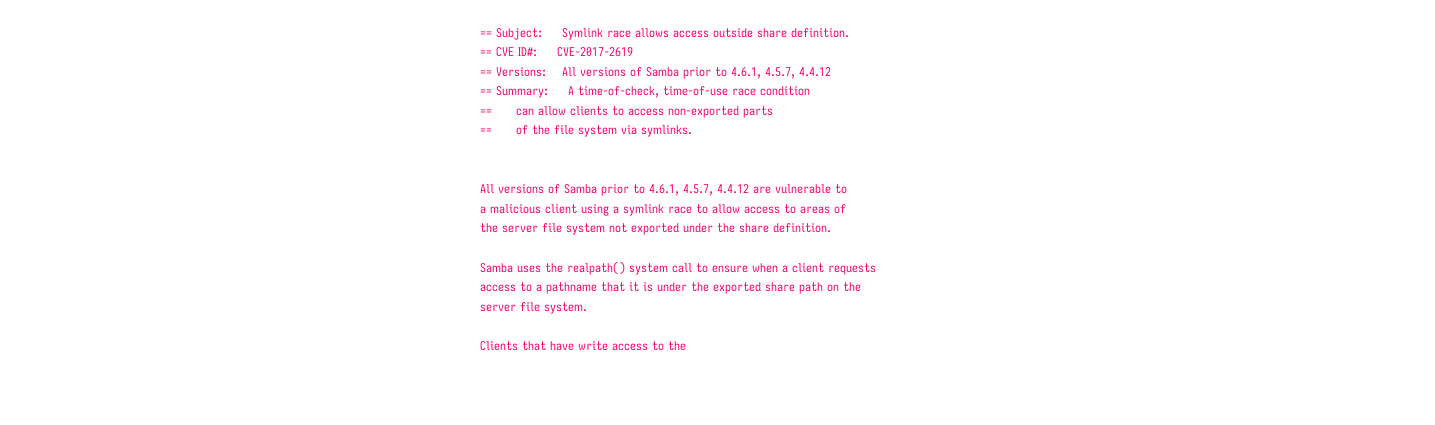== Subject:     Symlink race allows access outside share definition.
== CVE ID#:     CVE-2017-2619
== Versions:    All versions of Samba prior to 4.6.1, 4.5.7, 4.4.12
== Summary:     A time-of-check, time-of-use race condition
==      can allow clients to access non-exported parts
==      of the file system via symlinks.


All versions of Samba prior to 4.6.1, 4.5.7, 4.4.12 are vulnerable to
a malicious client using a symlink race to allow access to areas of
the server file system not exported under the share definition.

Samba uses the realpath() system call to ensure when a client requests
access to a pathname that it is under the exported share path on the
server file system.

Clients that have write access to the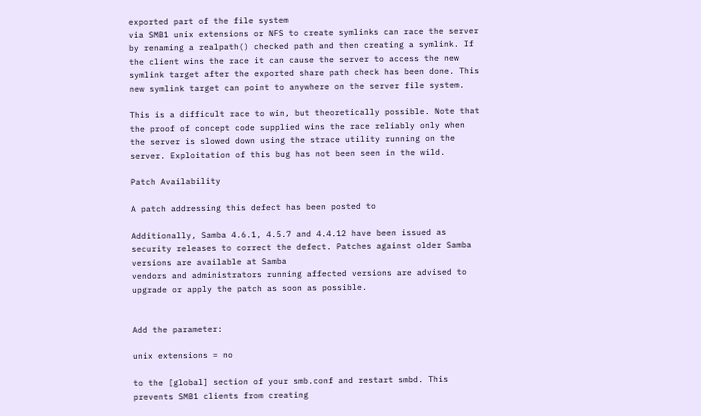exported part of the file system
via SMB1 unix extensions or NFS to create symlinks can race the server
by renaming a realpath() checked path and then creating a symlink. If
the client wins the race it can cause the server to access the new
symlink target after the exported share path check has been done. This
new symlink target can point to anywhere on the server file system.

This is a difficult race to win, but theoretically possible. Note that
the proof of concept code supplied wins the race reliably only when
the server is slowed down using the strace utility running on the
server. Exploitation of this bug has not been seen in the wild.

Patch Availability

A patch addressing this defect has been posted to

Additionally, Samba 4.6.1, 4.5.7 and 4.4.12 have been issued as
security releases to correct the defect. Patches against older Samba
versions are available at Samba
vendors and administrators running affected versions are advised to
upgrade or apply the patch as soon as possible.


Add the parameter:

unix extensions = no

to the [global] section of your smb.conf and restart smbd. This
prevents SMB1 clients from creating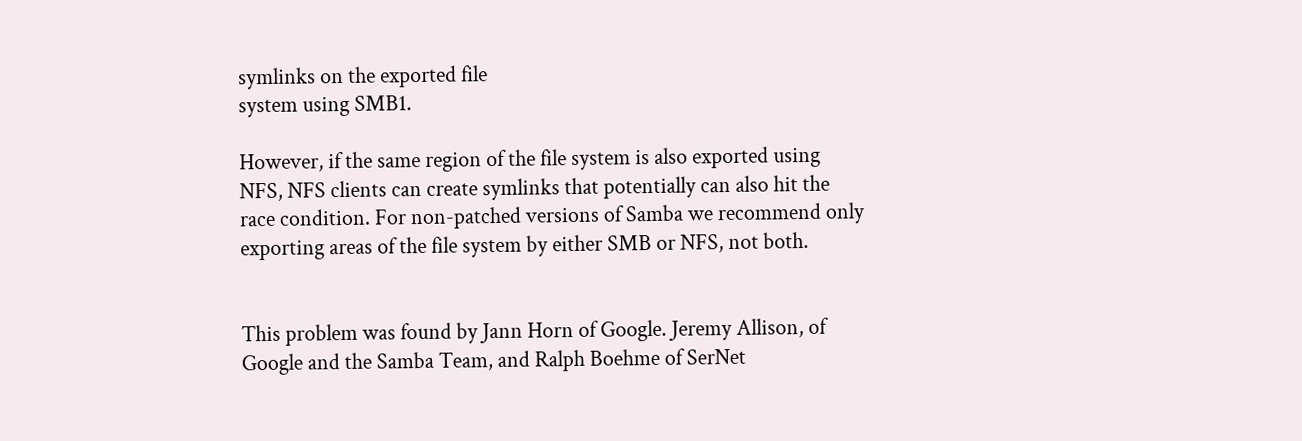symlinks on the exported file
system using SMB1.

However, if the same region of the file system is also exported using
NFS, NFS clients can create symlinks that potentially can also hit the
race condition. For non-patched versions of Samba we recommend only
exporting areas of the file system by either SMB or NFS, not both.


This problem was found by Jann Horn of Google. Jeremy Allison, of
Google and the Samba Team, and Ralph Boehme of SerNet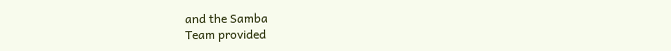and the Samba
Team provided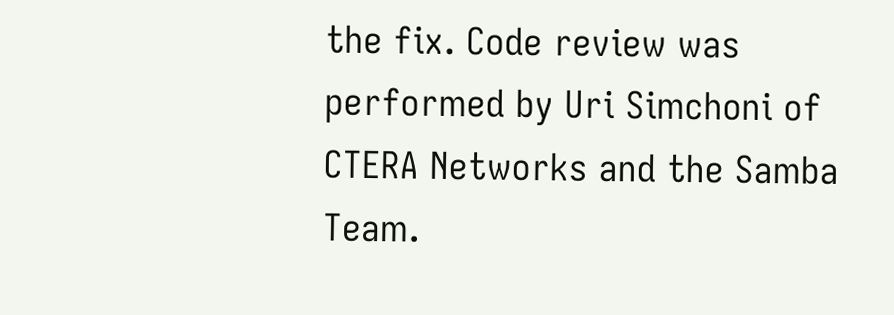the fix. Code review was performed by Uri Simchoni of
CTERA Networks and the Samba Team.